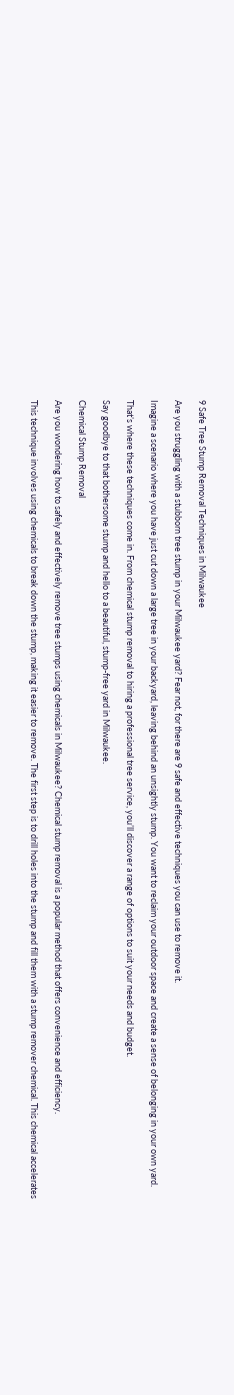9 Safe Tree Stump Removal Techniques in Milwaukee

Are you struggling with a stubborn tree stump in your Milwaukee yard? Fear not, for there are 9 safe and effective techniques you can use to remove it.

Imagine a scenario where you have just cut down a large tree in your backyard, leaving behind an unsightly stump. You want to reclaim your outdoor space and create a sense of belonging in your own yard.

That’s where these techniques come in. From chemical stump removal to hiring a professional tree service, you’ll discover a range of options to suit your needs and budget.

Say goodbye to that bothersome stump and hello to a beautiful, stump-free yard in Milwaukee.

Chemical Stump Removal

Are you wondering how to safely and effectively remove tree stumps using chemicals in Milwaukee? Chemical stump removal is a popular method that offers convenience and efficiency.

This technique involves using chemicals to break down the stump, making it easier to remove. The first step is to drill holes into the stump and fill them with a stump remover chemical. This chemical accelerates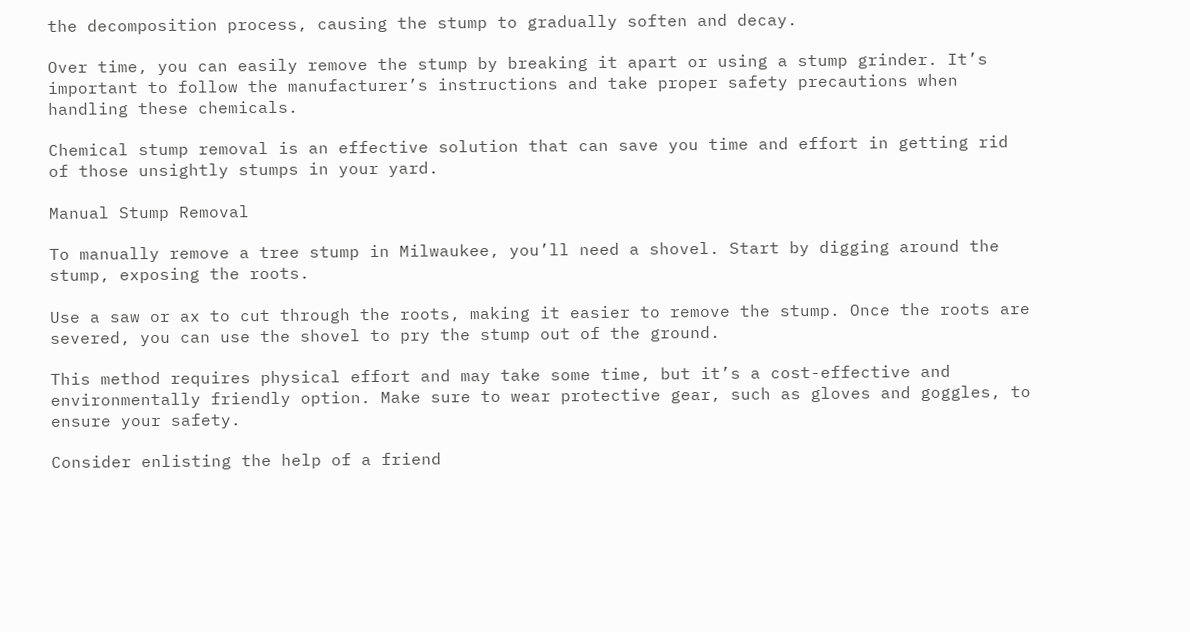the decomposition process, causing the stump to gradually soften and decay.

Over time, you can easily remove the stump by breaking it apart or using a stump grinder. It’s important to follow the manufacturer’s instructions and take proper safety precautions when handling these chemicals.

Chemical stump removal is an effective solution that can save you time and effort in getting rid of those unsightly stumps in your yard.

Manual Stump Removal

To manually remove a tree stump in Milwaukee, you’ll need a shovel. Start by digging around the stump, exposing the roots.

Use a saw or ax to cut through the roots, making it easier to remove the stump. Once the roots are severed, you can use the shovel to pry the stump out of the ground.

This method requires physical effort and may take some time, but it’s a cost-effective and environmentally friendly option. Make sure to wear protective gear, such as gloves and goggles, to ensure your safety.

Consider enlisting the help of a friend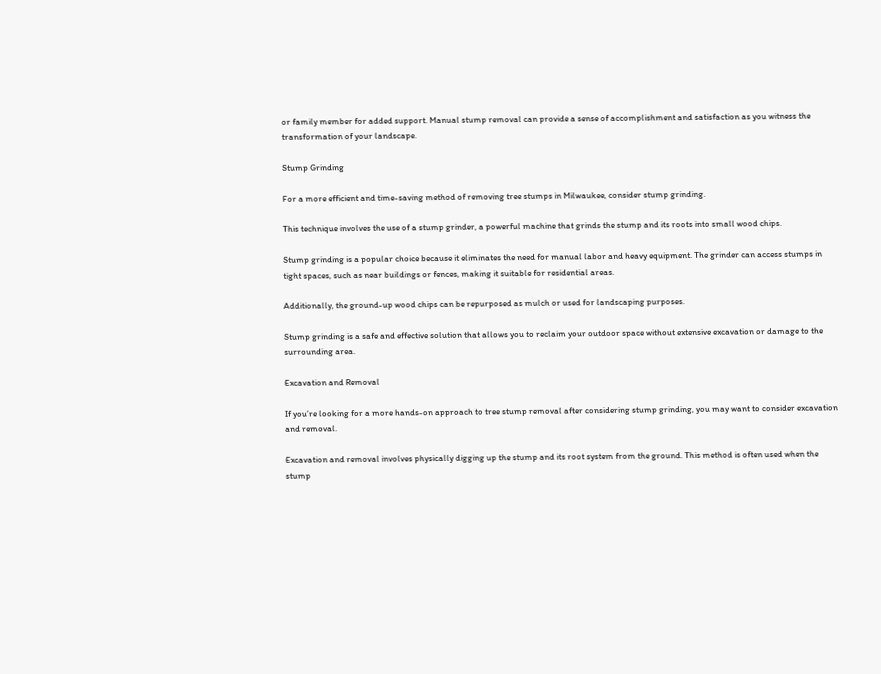or family member for added support. Manual stump removal can provide a sense of accomplishment and satisfaction as you witness the transformation of your landscape.

Stump Grinding

For a more efficient and time-saving method of removing tree stumps in Milwaukee, consider stump grinding.

This technique involves the use of a stump grinder, a powerful machine that grinds the stump and its roots into small wood chips.

Stump grinding is a popular choice because it eliminates the need for manual labor and heavy equipment. The grinder can access stumps in tight spaces, such as near buildings or fences, making it suitable for residential areas.

Additionally, the ground-up wood chips can be repurposed as mulch or used for landscaping purposes.

Stump grinding is a safe and effective solution that allows you to reclaim your outdoor space without extensive excavation or damage to the surrounding area.

Excavation and Removal

If you’re looking for a more hands-on approach to tree stump removal after considering stump grinding, you may want to consider excavation and removal.

Excavation and removal involves physically digging up the stump and its root system from the ground. This method is often used when the stump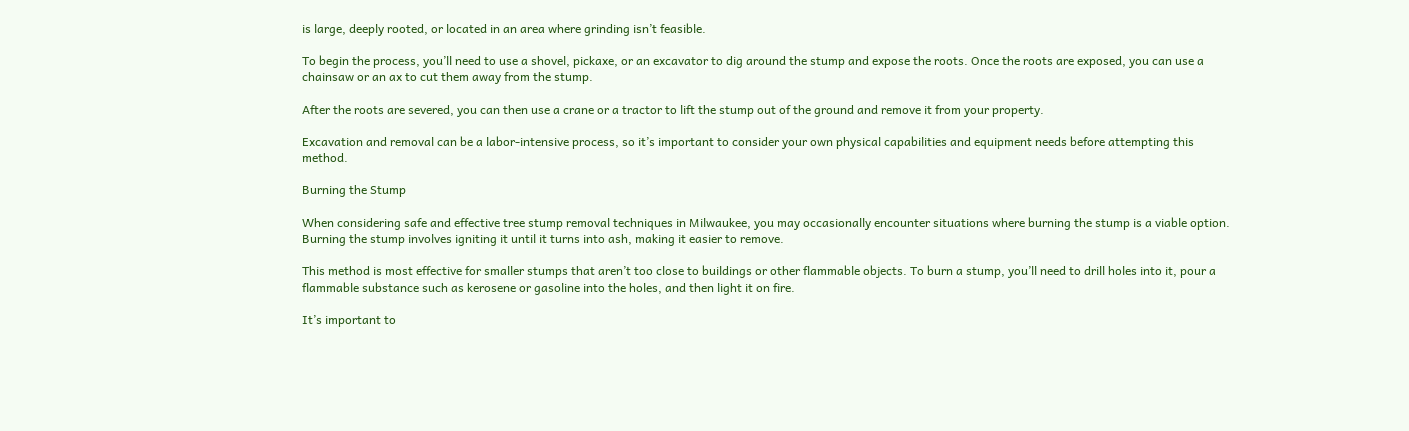is large, deeply rooted, or located in an area where grinding isn’t feasible.

To begin the process, you’ll need to use a shovel, pickaxe, or an excavator to dig around the stump and expose the roots. Once the roots are exposed, you can use a chainsaw or an ax to cut them away from the stump.

After the roots are severed, you can then use a crane or a tractor to lift the stump out of the ground and remove it from your property.

Excavation and removal can be a labor-intensive process, so it’s important to consider your own physical capabilities and equipment needs before attempting this method.

Burning the Stump

When considering safe and effective tree stump removal techniques in Milwaukee, you may occasionally encounter situations where burning the stump is a viable option. Burning the stump involves igniting it until it turns into ash, making it easier to remove.

This method is most effective for smaller stumps that aren’t too close to buildings or other flammable objects. To burn a stump, you’ll need to drill holes into it, pour a flammable substance such as kerosene or gasoline into the holes, and then light it on fire.

It’s important to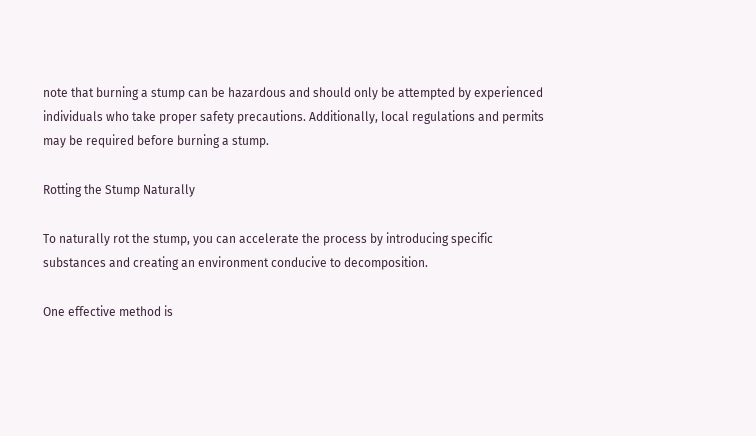note that burning a stump can be hazardous and should only be attempted by experienced individuals who take proper safety precautions. Additionally, local regulations and permits may be required before burning a stump.

Rotting the Stump Naturally

To naturally rot the stump, you can accelerate the process by introducing specific substances and creating an environment conducive to decomposition.

One effective method is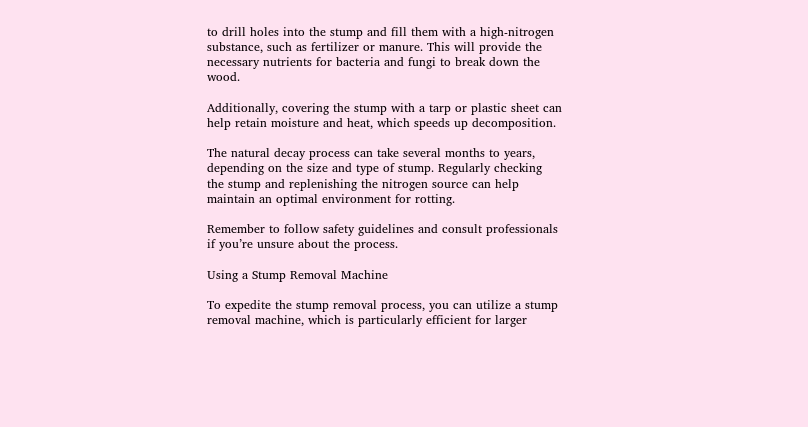to drill holes into the stump and fill them with a high-nitrogen substance, such as fertilizer or manure. This will provide the necessary nutrients for bacteria and fungi to break down the wood.

Additionally, covering the stump with a tarp or plastic sheet can help retain moisture and heat, which speeds up decomposition.

The natural decay process can take several months to years, depending on the size and type of stump. Regularly checking the stump and replenishing the nitrogen source can help maintain an optimal environment for rotting.

Remember to follow safety guidelines and consult professionals if you’re unsure about the process.

Using a Stump Removal Machine

To expedite the stump removal process, you can utilize a stump removal machine, which is particularly efficient for larger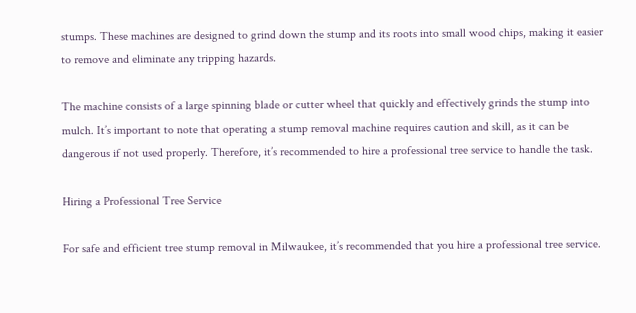stumps. These machines are designed to grind down the stump and its roots into small wood chips, making it easier to remove and eliminate any tripping hazards.

The machine consists of a large spinning blade or cutter wheel that quickly and effectively grinds the stump into mulch. It’s important to note that operating a stump removal machine requires caution and skill, as it can be dangerous if not used properly. Therefore, it’s recommended to hire a professional tree service to handle the task.

Hiring a Professional Tree Service

For safe and efficient tree stump removal in Milwaukee, it’s recommended that you hire a professional tree service.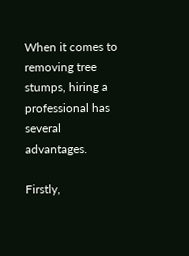When it comes to removing tree stumps, hiring a professional has several advantages.

Firstly,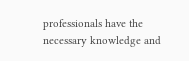professionals have the necessary knowledge and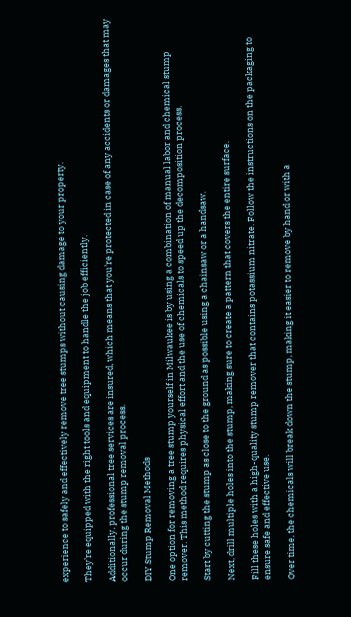experience to safely and effectively remove tree stumps without causing damage to your property.

They’re equipped with the right tools and equipment to handle the job efficiently.

Additionally, professional tree services are insured, which means that you’re protected in case of any accidents or damages that may occur during the stump removal process.

DIY Stump Removal Methods

One option for removing a tree stump yourself in Milwaukee is by using a combination of manual labor and chemical stump remover. This method requires physical effort and the use of chemicals to speed up the decomposition process.

Start by cutting the stump as close to the ground as possible using a chainsaw or a handsaw.

Next, drill multiple holes into the stump, making sure to create a pattern that covers the entire surface.

Fill these holes with a high-quality stump remover that contains potassium nitrate. Follow the instructions on the packaging to ensure safe and effective use.

Over time, the chemicals will break down the stump, making it easier to remove by hand or with a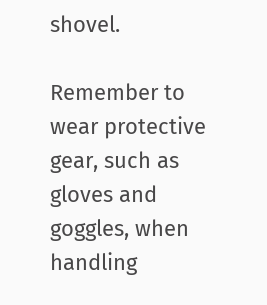shovel.

Remember to wear protective gear, such as gloves and goggles, when handling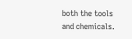both the tools and chemicals.